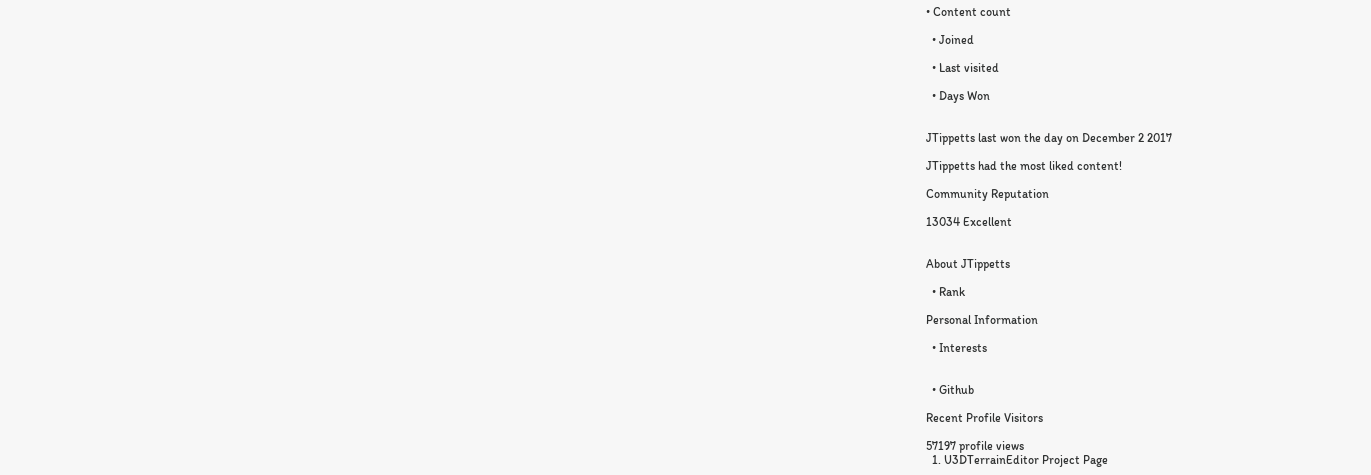• Content count

  • Joined

  • Last visited

  • Days Won


JTippetts last won the day on December 2 2017

JTippetts had the most liked content!

Community Reputation

13034 Excellent


About JTippetts

  • Rank

Personal Information

  • Interests


  • Github

Recent Profile Visitors

57197 profile views
  1. U3DTerrainEditor Project Page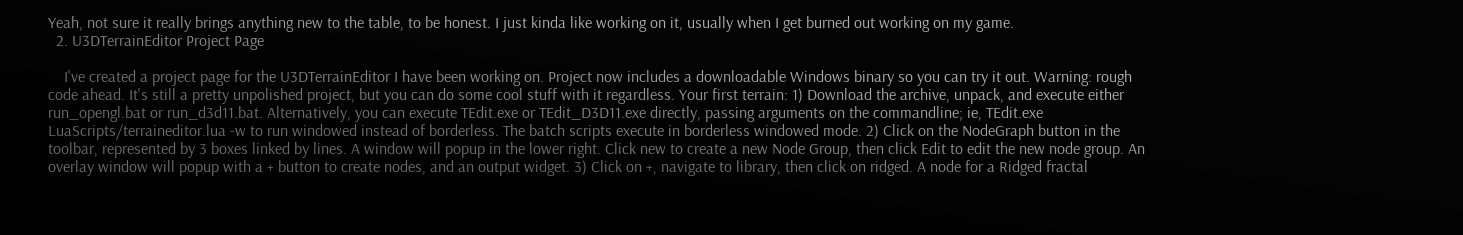Yeah, not sure it really brings anything new to the table, to be honest. I just kinda like working on it, usually when I get burned out working on my game.
  2. U3DTerrainEditor Project Page

    I've created a project page for the U3DTerrainEditor I have been working on. Project now includes a downloadable Windows binary so you can try it out. Warning: rough code ahead. It's still a pretty unpolished project, but you can do some cool stuff with it regardless. Your first terrain: 1) Download the archive, unpack, and execute either run_opengl.bat or run_d3d11.bat. Alternatively, you can execute TEdit.exe or TEdit_D3D11.exe directly, passing arguments on the commandline; ie, TEdit.exe LuaScripts/terraineditor.lua -w to run windowed instead of borderless. The batch scripts execute in borderless windowed mode. 2) Click on the NodeGraph button in the toolbar, represented by 3 boxes linked by lines. A window will popup in the lower right. Click new to create a new Node Group, then click Edit to edit the new node group. An overlay window will popup with a + button to create nodes, and an output widget. 3) Click on +, navigate to library, then click on ridged. A node for a Ridged fractal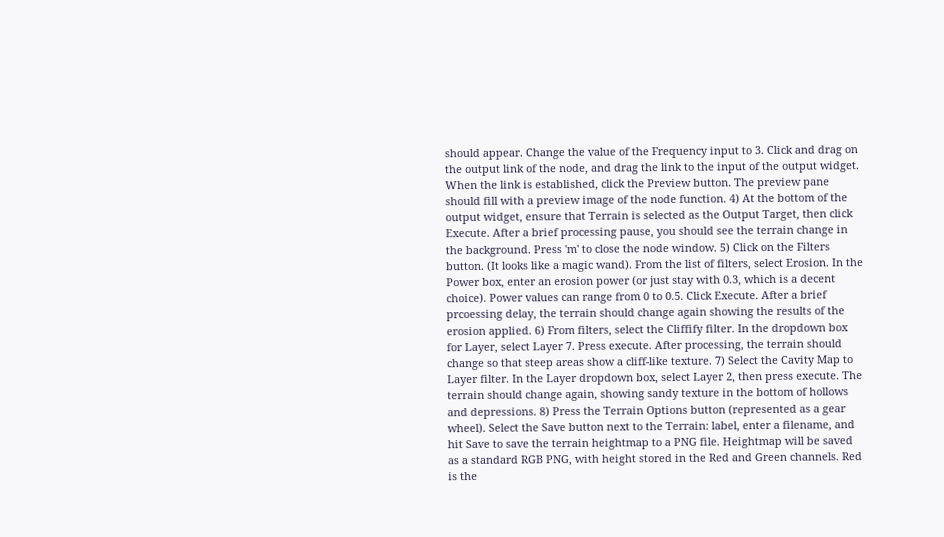should appear. Change the value of the Frequency input to 3. Click and drag on the output link of the node, and drag the link to the input of the output widget. When the link is established, click the Preview button. The preview pane should fill with a preview image of the node function. 4) At the bottom of the output widget, ensure that Terrain is selected as the Output Target, then click Execute. After a brief processing pause, you should see the terrain change in the background. Press 'm' to close the node window. 5) Click on the Filters button. (It looks like a magic wand). From the list of filters, select Erosion. In the Power box, enter an erosion power (or just stay with 0.3, which is a decent choice). Power values can range from 0 to 0.5. Click Execute. After a brief prcoessing delay, the terrain should change again showing the results of the erosion applied. 6) From filters, select the Cliffify filter. In the dropdown box for Layer, select Layer 7. Press execute. After processing, the terrain should change so that steep areas show a cliff-like texture. 7) Select the Cavity Map to Layer filter. In the Layer dropdown box, select Layer 2, then press execute. The terrain should change again, showing sandy texture in the bottom of hollows and depressions. 8) Press the Terrain Options button (represented as a gear wheel). Select the Save button next to the Terrain: label, enter a filename, and hit Save to save the terrain heightmap to a PNG file. Heightmap will be saved as a standard RGB PNG, with height stored in the Red and Green channels. Red is the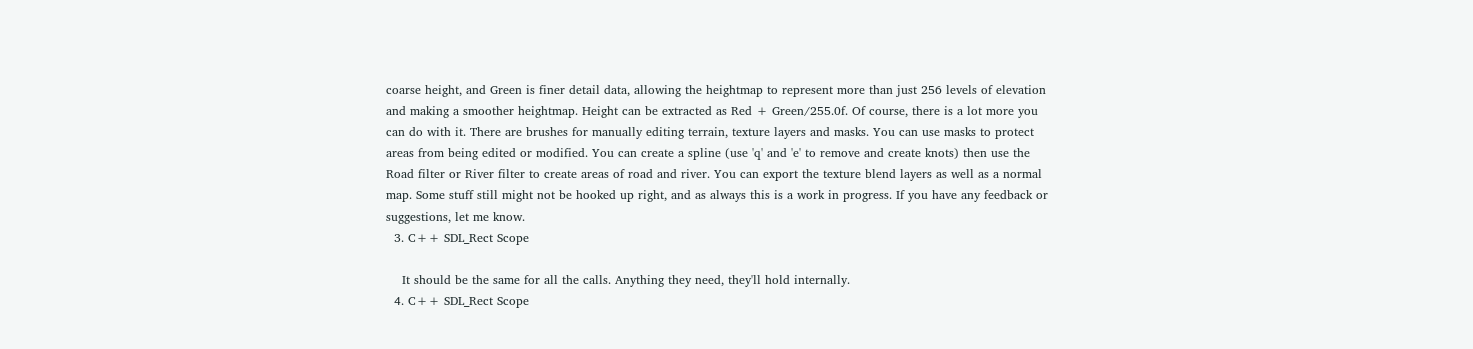coarse height, and Green is finer detail data, allowing the heightmap to represent more than just 256 levels of elevation and making a smoother heightmap. Height can be extracted as Red + Green/255.0f. Of course, there is a lot more you can do with it. There are brushes for manually editing terrain, texture layers and masks. You can use masks to protect areas from being edited or modified. You can create a spline (use 'q' and 'e' to remove and create knots) then use the Road filter or River filter to create areas of road and river. You can export the texture blend layers as well as a normal map. Some stuff still might not be hooked up right, and as always this is a work in progress. If you have any feedback or suggestions, let me know.
  3. C++ SDL_Rect Scope

    It should be the same for all the calls. Anything they need, they'll hold internally.
  4. C++ SDL_Rect Scope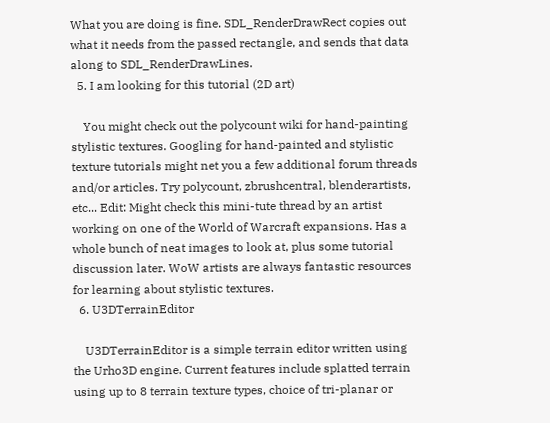What you are doing is fine. SDL_RenderDrawRect copies out what it needs from the passed rectangle, and sends that data along to SDL_RenderDrawLines.
  5. I am looking for this tutorial (2D art)

    You might check out the polycount wiki for hand-painting stylistic textures. Googling for hand-painted and stylistic texture tutorials might net you a few additional forum threads and/or articles. Try polycount, zbrushcentral, blenderartists, etc... Edit: Might check this mini-tute thread by an artist working on one of the World of Warcraft expansions. Has a whole bunch of neat images to look at, plus some tutorial discussion later. WoW artists are always fantastic resources for learning about stylistic textures.
  6. U3DTerrainEditor

    U3DTerrainEditor is a simple terrain editor written using the Urho3D engine. Current features include splatted terrain using up to 8 terrain texture types, choice of tri-planar or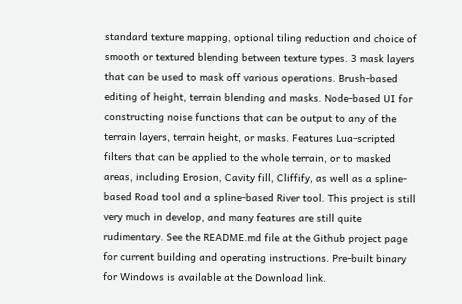standard texture mapping, optional tiling reduction and choice of smooth or textured blending between texture types. 3 mask layers that can be used to mask off various operations. Brush-based editing of height, terrain blending and masks. Node-based UI for constructing noise functions that can be output to any of the terrain layers, terrain height, or masks. Features Lua-scripted filters that can be applied to the whole terrain, or to masked areas, including Erosion, Cavity fill, Cliffify, as well as a spline-based Road tool and a spline-based River tool. This project is still very much in develop, and many features are still quite rudimentary. See the README.md file at the Github project page for current building and operating instructions. Pre-built binary for Windows is available at the Download link.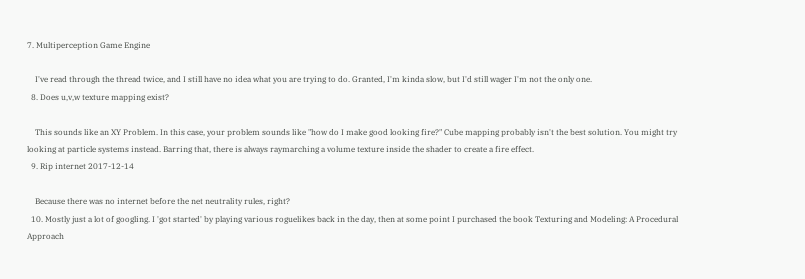7. Multiperception Game Engine

    I've read through the thread twice, and I still have no idea what you are trying to do. Granted, I'm kinda slow, but I'd still wager I'm not the only one.
  8. Does u,v,w texture mapping exist?

    This sounds like an XY Problem. In this case, your problem sounds like "how do I make good looking fire?" Cube mapping probably isn't the best solution. You might try looking at particle systems instead. Barring that, there is always raymarching a volume texture inside the shader to create a fire effect.
  9. Rip internet 2017-12-14

    Because there was no internet before the net neutrality rules, right?
  10. Mostly just a lot of googling. I 'got started' by playing various roguelikes back in the day, then at some point I purchased the book Texturing and Modeling: A Procedural Approach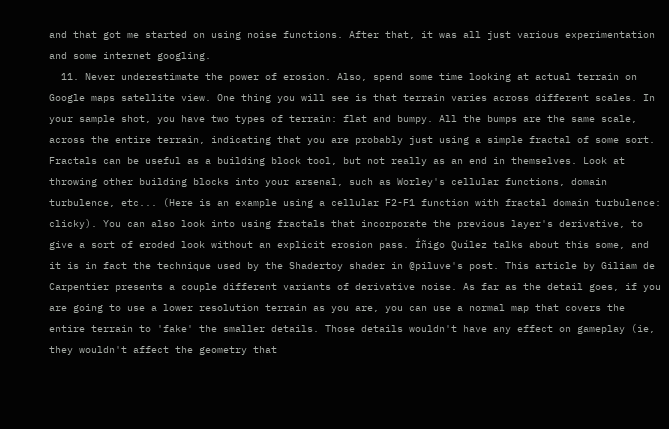and that got me started on using noise functions. After that, it was all just various experimentation and some internet googling.
  11. Never underestimate the power of erosion. Also, spend some time looking at actual terrain on Google maps satellite view. One thing you will see is that terrain varies across different scales. In your sample shot, you have two types of terrain: flat and bumpy. All the bumps are the same scale, across the entire terrain, indicating that you are probably just using a simple fractal of some sort. Fractals can be useful as a building block tool, but not really as an end in themselves. Look at throwing other building blocks into your arsenal, such as Worley's cellular functions, domain turbulence, etc... (Here is an example using a cellular F2-F1 function with fractal domain turbulence: clicky). You can also look into using fractals that incorporate the previous layer's derivative, to give a sort of eroded look without an explicit erosion pass. Íñigo Quílez talks about this some, and it is in fact the technique used by the Shadertoy shader in @piluve's post. This article by Giliam de Carpentier presents a couple different variants of derivative noise. As far as the detail goes, if you are going to use a lower resolution terrain as you are, you can use a normal map that covers the entire terrain to 'fake' the smaller details. Those details wouldn't have any effect on gameplay (ie, they wouldn't affect the geometry that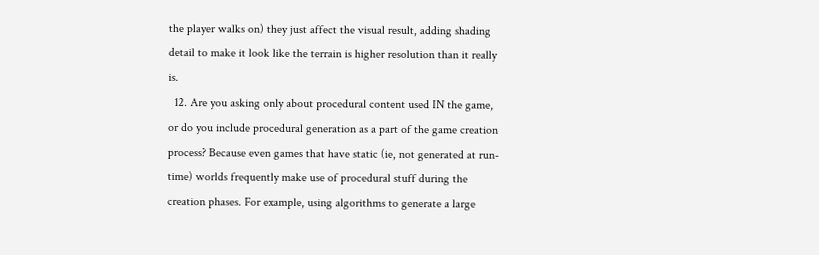the player walks on) they just affect the visual result, adding shading detail to make it look like the terrain is higher resolution than it really is.
  12. Are you asking only about procedural content used IN the game, or do you include procedural generation as a part of the game creation process? Because even games that have static (ie, not generated at run-time) worlds frequently make use of procedural stuff during the creation phases. For example, using algorithms to generate a large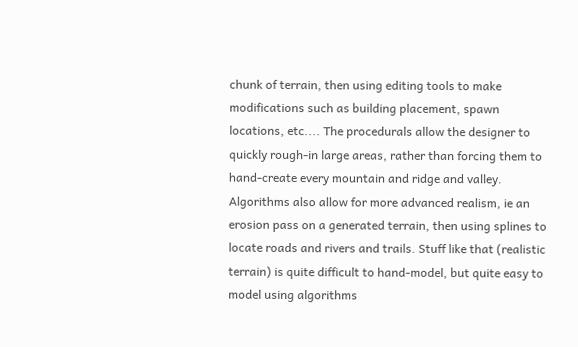chunk of terrain, then using editing tools to make modifications such as building placement, spawn locations, etc.... The procedurals allow the designer to quickly rough-in large areas, rather than forcing them to hand-create every mountain and ridge and valley. Algorithms also allow for more advanced realism, ie an erosion pass on a generated terrain, then using splines to locate roads and rivers and trails. Stuff like that (realistic terrain) is quite difficult to hand-model, but quite easy to model using algorithms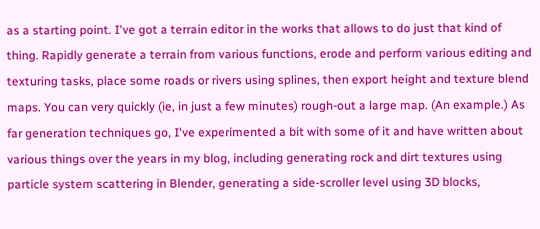as a starting point. I've got a terrain editor in the works that allows to do just that kind of thing. Rapidly generate a terrain from various functions, erode and perform various editing and texturing tasks, place some roads or rivers using splines, then export height and texture blend maps. You can very quickly (ie, in just a few minutes) rough-out a large map. (An example.) As far generation techniques go, I've experimented a bit with some of it and have written about various things over the years in my blog, including generating rock and dirt textures using particle system scattering in Blender, generating a side-scroller level using 3D blocks,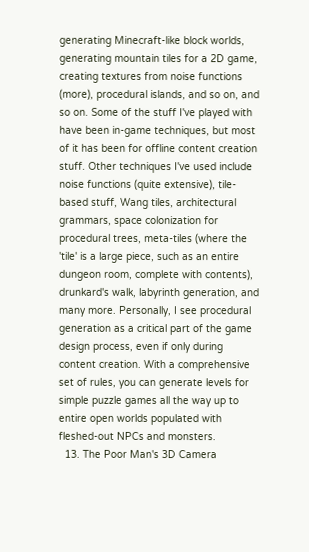generating Minecraft-like block worlds, generating mountain tiles for a 2D game, creating textures from noise functions (more), procedural islands, and so on, and so on. Some of the stuff I've played with have been in-game techniques, but most of it has been for offline content creation stuff. Other techniques I've used include noise functions (quite extensive), tile-based stuff, Wang tiles, architectural grammars, space colonization for procedural trees, meta-tiles (where the 'tile' is a large piece, such as an entire dungeon room, complete with contents), drunkard's walk, labyrinth generation, and many more. Personally, I see procedural generation as a critical part of the game design process, even if only during content creation. With a comprehensive set of rules, you can generate levels for simple puzzle games all the way up to entire open worlds populated with fleshed-out NPCs and monsters.
  13. The Poor Man's 3D Camera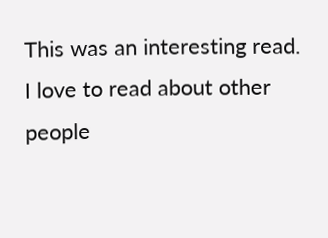This was an interesting read. I love to read about other people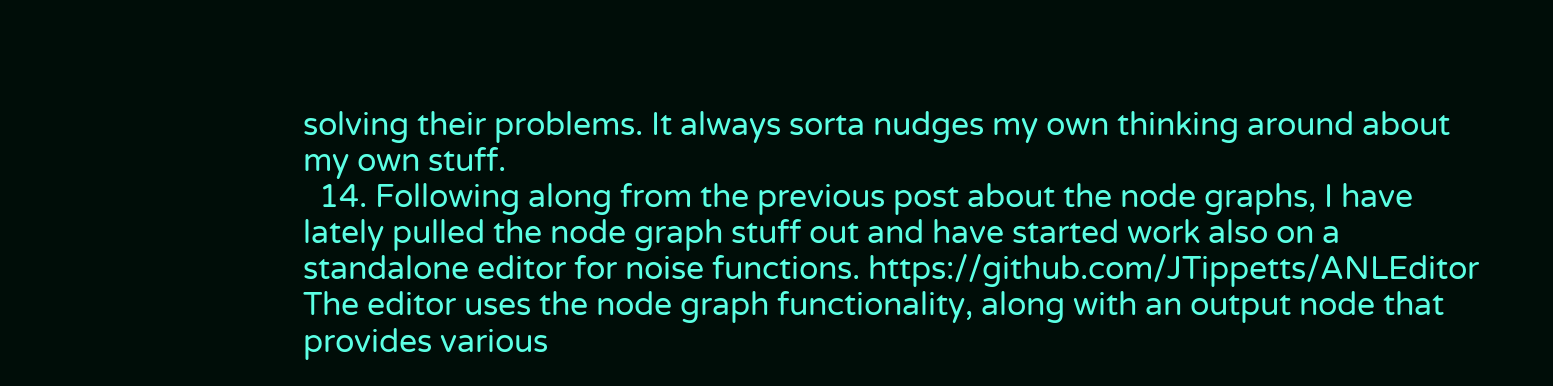solving their problems. It always sorta nudges my own thinking around about my own stuff.
  14. Following along from the previous post about the node graphs, I have lately pulled the node graph stuff out and have started work also on a standalone editor for noise functions. https://github.com/JTippetts/ANLEditor The editor uses the node graph functionality, along with an output node that provides various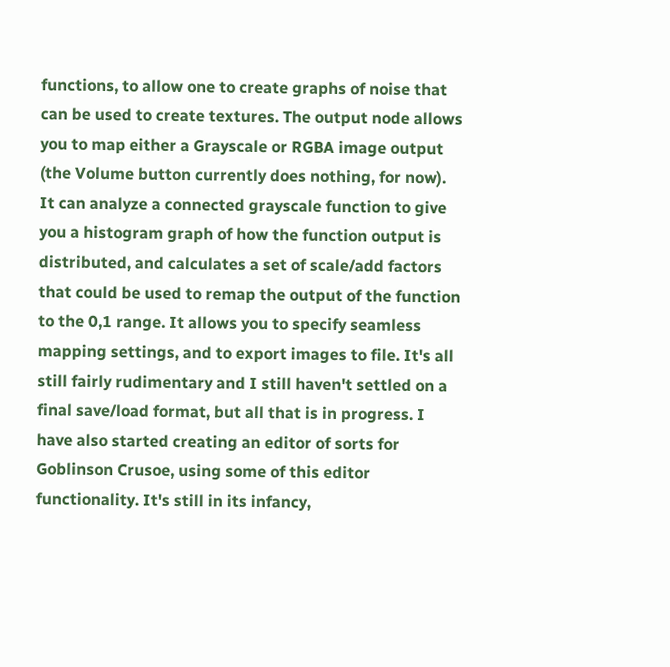functions, to allow one to create graphs of noise that can be used to create textures. The output node allows you to map either a Grayscale or RGBA image output (the Volume button currently does nothing, for now). It can analyze a connected grayscale function to give you a histogram graph of how the function output is distributed, and calculates a set of scale/add factors that could be used to remap the output of the function to the 0,1 range. It allows you to specify seamless mapping settings, and to export images to file. It's all still fairly rudimentary and I still haven't settled on a final save/load format, but all that is in progress. I have also started creating an editor of sorts for Goblinson Crusoe, using some of this editor functionality. It's still in its infancy,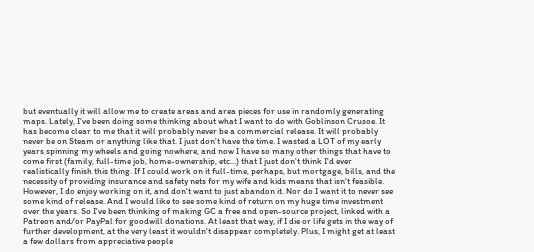but eventually it will allow me to create areas and area pieces for use in randomly generating maps. Lately, I've been doing some thinking about what I want to do with Goblinson Crusoe. It has become clear to me that it will probably never be a commercial release. It will probably never be on Steam or anything like that. I just don't have the time. I wasted a LOT of my early years spinning my wheels and going nowhere, and now I have so many other things that have to come first (family, full-time job, home-ownership, etc...) that I just don't think I'd ever realistically finish this thing. If I could work on it full-time, perhaps, but mortgage, bills, and the necessity of providing insurance and safety nets for my wife and kids means that isn't feasible. However, I do enjoy working on it, and don't want to just abandon it. Nor do I want it to never see some kind of release. And I would like to see some kind of return on my huge time investment over the years. So I've been thinking of making GC a free and open-source project, linked with a Patreon and/or PayPal for goodwill donations. At least that way, if I die or life gets in the way of further development, at the very least it wouldn't disappear completely. Plus, I might get at least a few dollars from appreciative people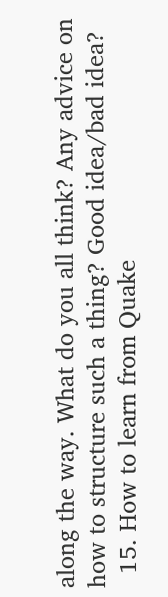along the way. What do you all think? Any advice on how to structure such a thing? Good idea/bad idea?
  15. How to learn from Quake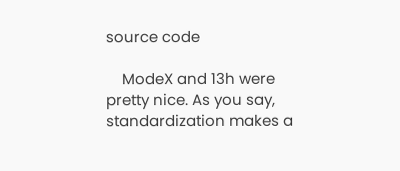source code

    ModeX and 13h were pretty nice. As you say, standardization makes a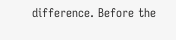difference. Before the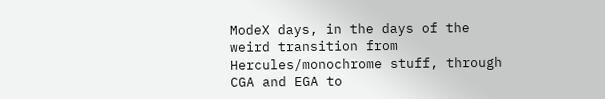ModeX days, in the days of the weird transition from Hercules/monochrome stuff, through CGA and EGA to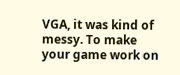VGA, it was kind of messy. To make your game work on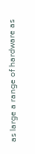as large a range of hardware as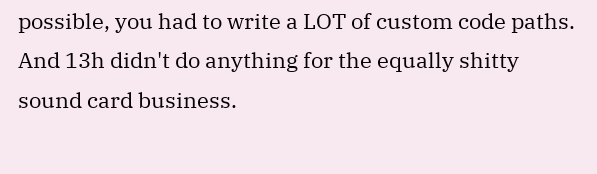possible, you had to write a LOT of custom code paths. And 13h didn't do anything for the equally shitty sound card business.